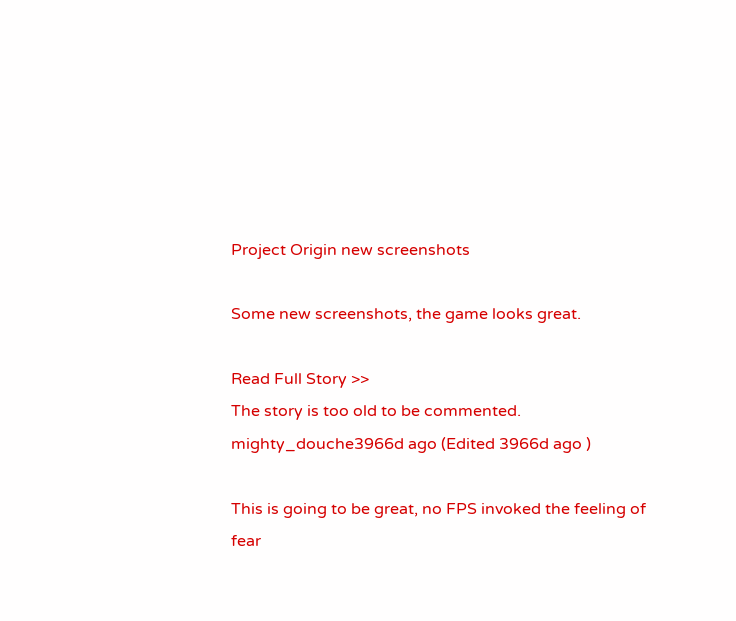Project Origin new screenshots

Some new screenshots, the game looks great.

Read Full Story >>
The story is too old to be commented.
mighty_douche3966d ago (Edited 3966d ago )

This is going to be great, no FPS invoked the feeling of fear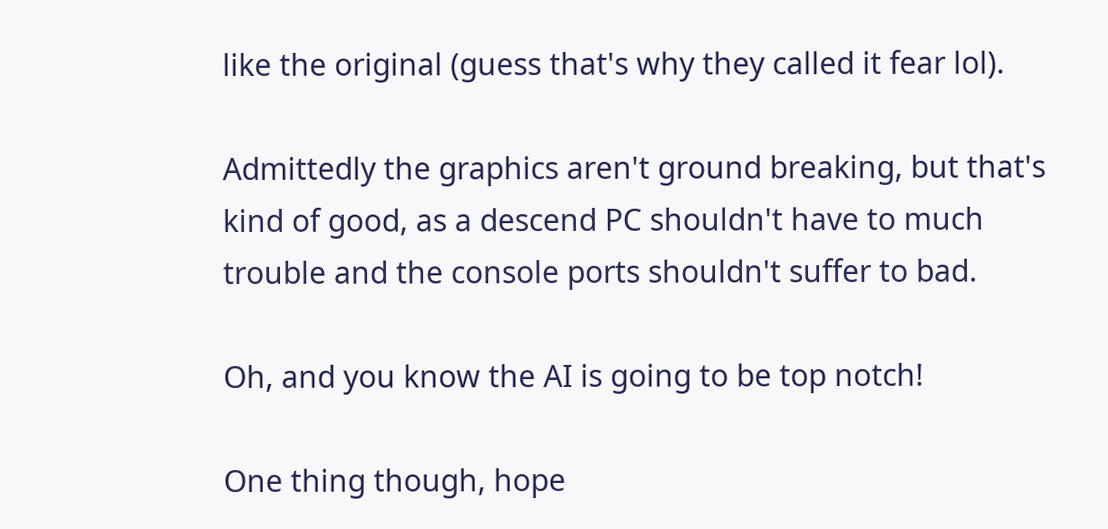like the original (guess that's why they called it fear lol).

Admittedly the graphics aren't ground breaking, but that's kind of good, as a descend PC shouldn't have to much trouble and the console ports shouldn't suffer to bad.

Oh, and you know the AI is going to be top notch!

One thing though, hope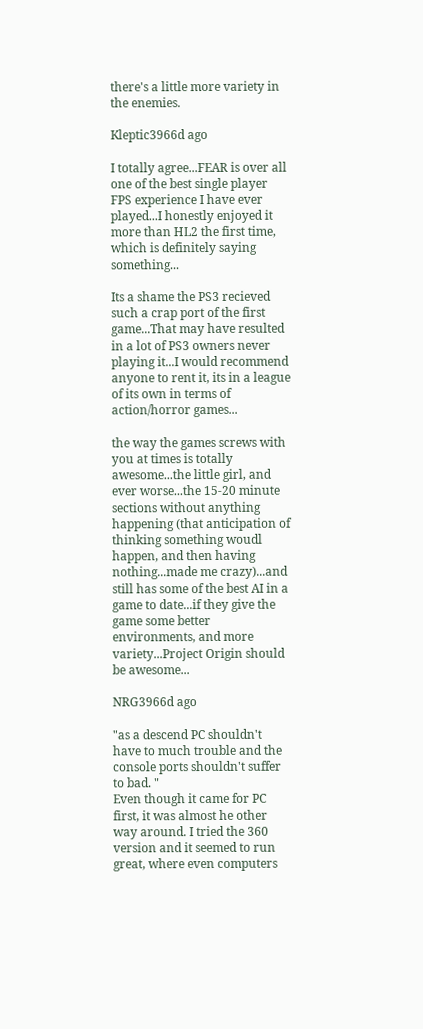there's a little more variety in the enemies.

Kleptic3966d ago

I totally agree...FEAR is over all one of the best single player FPS experience I have ever played...I honestly enjoyed it more than HL2 the first time, which is definitely saying something...

Its a shame the PS3 recieved such a crap port of the first game...That may have resulted in a lot of PS3 owners never playing it...I would recommend anyone to rent it, its in a league of its own in terms of action/horror games...

the way the games screws with you at times is totally awesome...the little girl, and ever worse...the 15-20 minute sections without anything happening (that anticipation of thinking something woudl happen, and then having nothing...made me crazy)...and still has some of the best AI in a game to date...if they give the game some better environments, and more variety...Project Origin should be awesome...

NRG3966d ago

"as a descend PC shouldn't have to much trouble and the console ports shouldn't suffer to bad. "
Even though it came for PC first, it was almost he other way around. I tried the 360 version and it seemed to run great, where even computers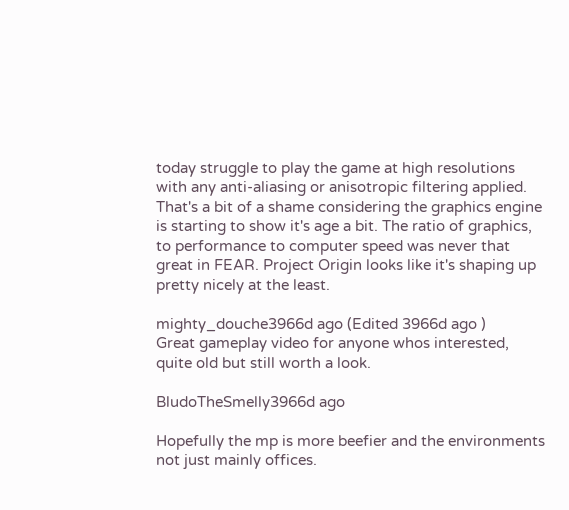today struggle to play the game at high resolutions with any anti-aliasing or anisotropic filtering applied. That's a bit of a shame considering the graphics engine is starting to show it's age a bit. The ratio of graphics, to performance to computer speed was never that great in FEAR. Project Origin looks like it's shaping up pretty nicely at the least.

mighty_douche3966d ago (Edited 3966d ago )
Great gameplay video for anyone whos interested, quite old but still worth a look.

BludoTheSmelly3966d ago

Hopefully the mp is more beefier and the environments not just mainly offices.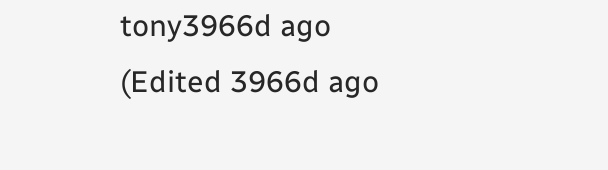tony3966d ago (Edited 3966d ago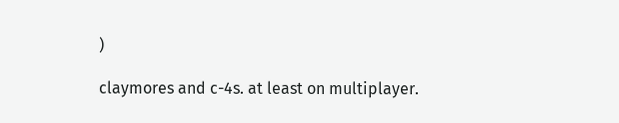)

claymores and c-4s. at least on multiplayer.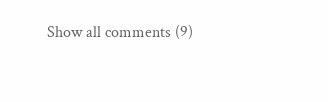Show all comments (9)